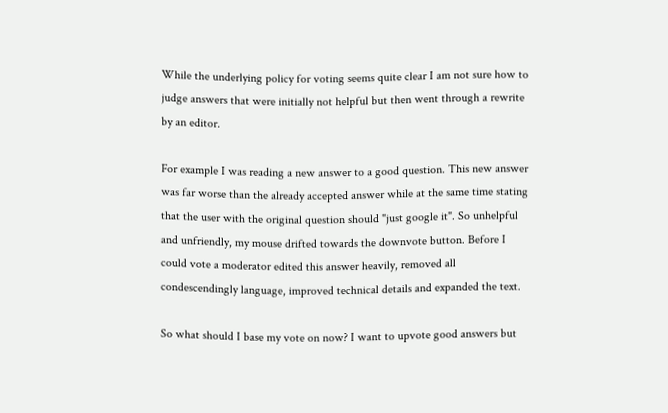While the underlying policy for voting seems quite clear I am not sure how to judge answers that were initially not helpful but then went through a rewrite by an editor.

For example I was reading a new answer to a good question. This new answer was far worse than the already accepted answer while at the same time stating that the user with the original question should "just google it". So unhelpful and unfriendly, my mouse drifted towards the downvote button. Before I could vote a moderator edited this answer heavily, removed all condescendingly language, improved technical details and expanded the text.

So what should I base my vote on now? I want to upvote good answers but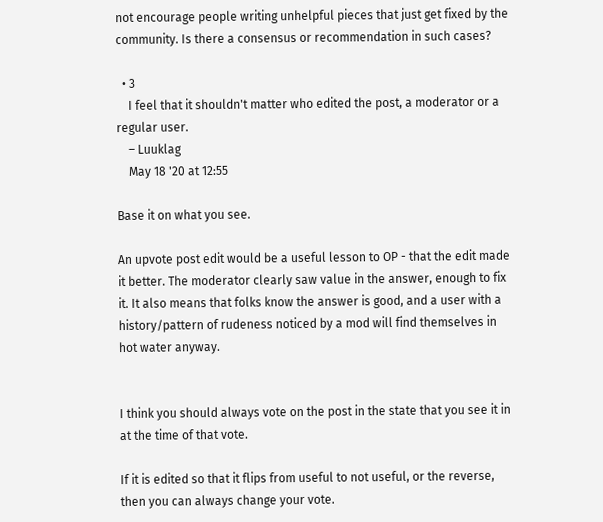not encourage people writing unhelpful pieces that just get fixed by the community. Is there a consensus or recommendation in such cases?

  • 3
    I feel that it shouldn't matter who edited the post, a moderator or a regular user.
    – Luuklag
    May 18 '20 at 12:55

Base it on what you see.

An upvote post edit would be a useful lesson to OP - that the edit made it better. The moderator clearly saw value in the answer, enough to fix it. It also means that folks know the answer is good, and a user with a history/pattern of rudeness noticed by a mod will find themselves in hot water anyway.


I think you should always vote on the post in the state that you see it in at the time of that vote.

If it is edited so that it flips from useful to not useful, or the reverse, then you can always change your vote.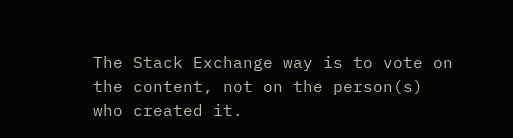The Stack Exchange way is to vote on the content, not on the person(s) who created it.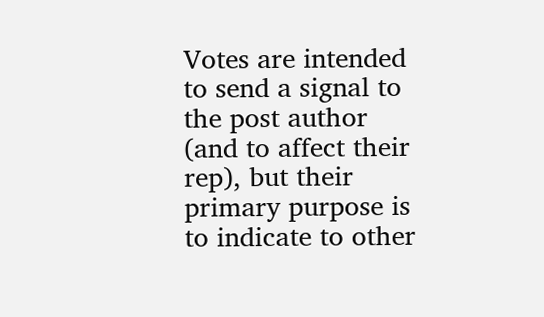Votes are intended to send a signal to the post author (and to affect their rep), but their primary purpose is to indicate to other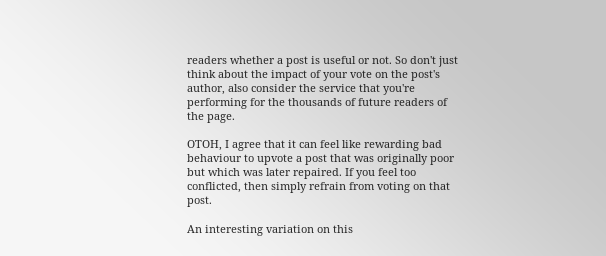readers whether a post is useful or not. So don't just think about the impact of your vote on the post's author, also consider the service that you're performing for the thousands of future readers of the page.

OTOH, I agree that it can feel like rewarding bad behaviour to upvote a post that was originally poor but which was later repaired. If you feel too conflicted, then simply refrain from voting on that post.

An interesting variation on this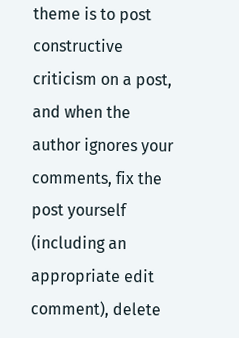theme is to post constructive criticism on a post, and when the author ignores your comments, fix the post yourself (including an appropriate edit comment), delete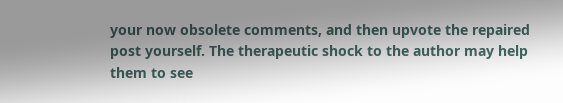your now obsolete comments, and then upvote the repaired post yourself. The therapeutic shock to the author may help them to see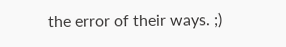the error of their ways. ;)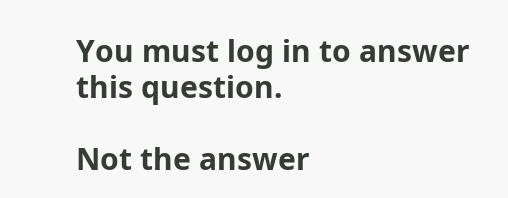You must log in to answer this question.

Not the answer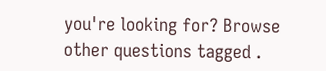you're looking for? Browse other questions tagged .